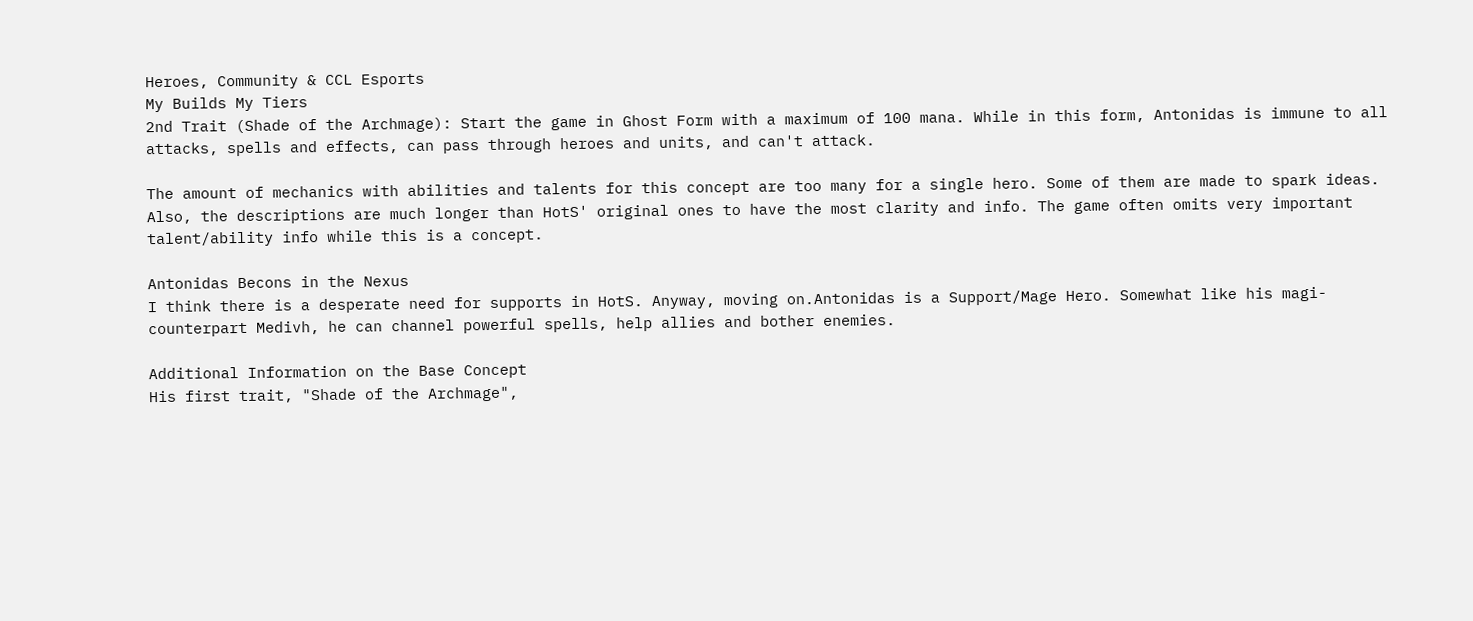Heroes, Community & CCL Esports
My Builds My Tiers
2nd Trait (Shade of the Archmage): Start the game in Ghost Form with a maximum of 100 mana. While in this form, Antonidas is immune to all attacks, spells and effects, can pass through heroes and units, and can't attack.

The amount of mechanics with abilities and talents for this concept are too many for a single hero. Some of them are made to spark ideas. Also, the descriptions are much longer than HotS' original ones to have the most clarity and info. The game often omits very important talent/ability info while this is a concept.

Antonidas Becons in the Nexus
I think there is a desperate need for supports in HotS. Anyway, moving on.Antonidas is a Support/Mage Hero. Somewhat like his magi-counterpart Medivh, he can channel powerful spells, help allies and bother enemies.

Additional Information on the Base Concept
His first trait, "Shade of the Archmage",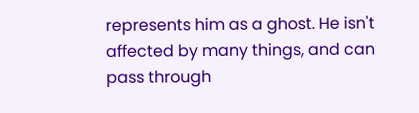represents him as a ghost. He isn't affected by many things, and can pass through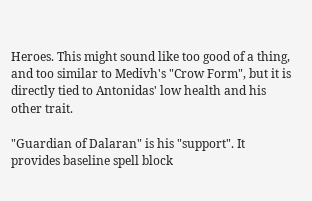Heroes. This might sound like too good of a thing, and too similar to Medivh's "Crow Form", but it is directly tied to Antonidas' low health and his other trait.

"Guardian of Dalaran" is his "support". It provides baseline spell block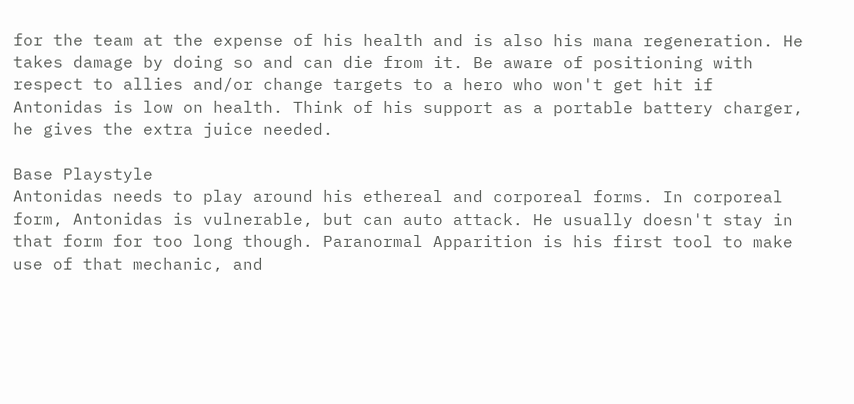for the team at the expense of his health and is also his mana regeneration. He takes damage by doing so and can die from it. Be aware of positioning with respect to allies and/or change targets to a hero who won't get hit if Antonidas is low on health. Think of his support as a portable battery charger, he gives the extra juice needed.

Base Playstyle
Antonidas needs to play around his ethereal and corporeal forms. In corporeal form, Antonidas is vulnerable, but can auto attack. He usually doesn't stay in that form for too long though. Paranormal Apparition is his first tool to make use of that mechanic, and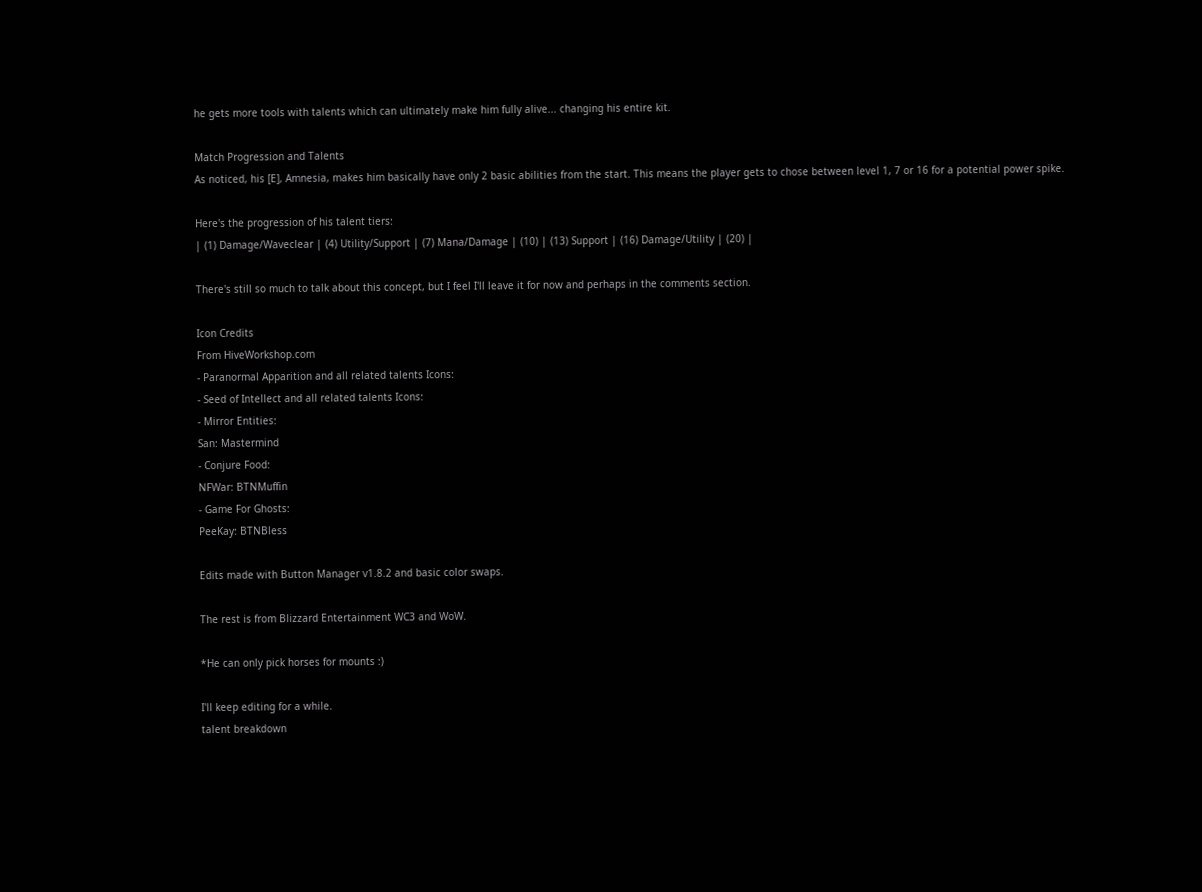he gets more tools with talents which can ultimately make him fully alive... changing his entire kit.

Match Progression and Talents
As noticed, his [E], Amnesia, makes him basically have only 2 basic abilities from the start. This means the player gets to chose between level 1, 7 or 16 for a potential power spike.

Here's the progression of his talent tiers:
| (1) Damage/Waveclear | (4) Utility/Support | (7) Mana/Damage | (10) | (13) Support | (16) Damage/Utility | (20) |

There's still so much to talk about this concept, but I feel I'll leave it for now and perhaps in the comments section.

Icon Credits
From HiveWorkshop.com
- Paranormal Apparition and all related talents Icons:
- Seed of Intellect and all related talents Icons:
- Mirror Entities:
San: Mastermind
- Conjure Food:
NFWar: BTNMuffin
- Game For Ghosts:
PeeKay: BTNBless

Edits made with Button Manager v1.8.2 and basic color swaps.

The rest is from Blizzard Entertainment WC3 and WoW.

*He can only pick horses for mounts :)

I'll keep editing for a while.
talent breakdown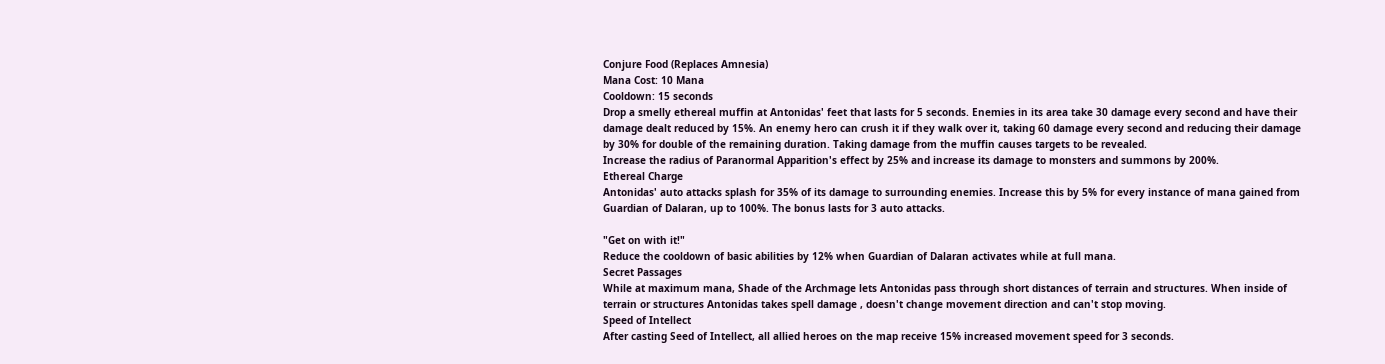Conjure Food (Replaces Amnesia)
Mana Cost: 10 Mana
Cooldown: 15 seconds
Drop a smelly ethereal muffin at Antonidas' feet that lasts for 5 seconds. Enemies in its area take 30 damage every second and have their damage dealt reduced by 15%. An enemy hero can crush it if they walk over it, taking 60 damage every second and reducing their damage by 30% for double of the remaining duration. Taking damage from the muffin causes targets to be revealed.
Increase the radius of Paranormal Apparition's effect by 25% and increase its damage to monsters and summons by 200%.
Ethereal Charge
Antonidas' auto attacks splash for 35% of its damage to surrounding enemies. Increase this by 5% for every instance of mana gained from Guardian of Dalaran, up to 100%. The bonus lasts for 3 auto attacks.

"Get on with it!"
Reduce the cooldown of basic abilities by 12% when Guardian of Dalaran activates while at full mana.
Secret Passages
While at maximum mana, Shade of the Archmage lets Antonidas pass through short distances of terrain and structures. When inside of terrain or structures Antonidas takes spell damage , doesn't change movement direction and can't stop moving.
Speed of Intellect
After casting Seed of Intellect, all allied heroes on the map receive 15% increased movement speed for 3 seconds.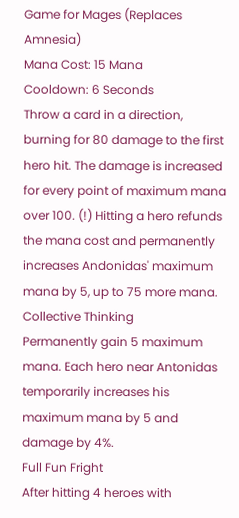Game for Mages (Replaces Amnesia)
Mana Cost: 15 Mana
Cooldown: 6 Seconds
Throw a card in a direction, burning for 80 damage to the first hero hit. The damage is increased for every point of maximum mana over 100. (!) Hitting a hero refunds the mana cost and permanently increases Andonidas' maximum mana by 5, up to 75 more mana.
Collective Thinking
Permanently gain 5 maximum mana. Each hero near Antonidas temporarily increases his maximum mana by 5 and damage by 4%.
Full Fun Fright
After hitting 4 heroes with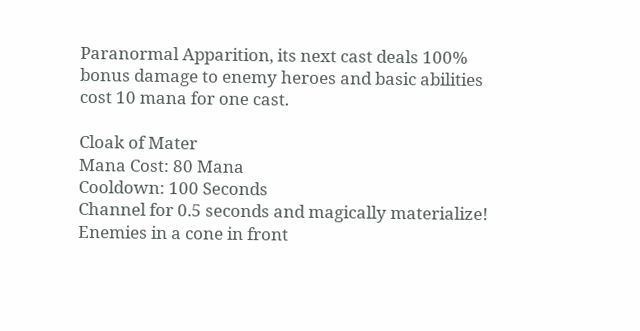Paranormal Apparition, its next cast deals 100% bonus damage to enemy heroes and basic abilities cost 10 mana for one cast.

Cloak of Mater
Mana Cost: 80 Mana
Cooldown: 100 Seconds
Channel for 0.5 seconds and magically materialize! Enemies in a cone in front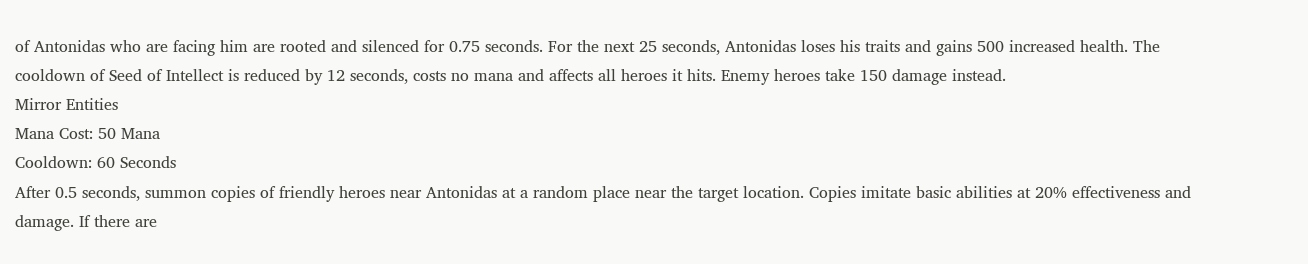of Antonidas who are facing him are rooted and silenced for 0.75 seconds. For the next 25 seconds, Antonidas loses his traits and gains 500 increased health. The cooldown of Seed of Intellect is reduced by 12 seconds, costs no mana and affects all heroes it hits. Enemy heroes take 150 damage instead.
Mirror Entities
Mana Cost: 50 Mana
Cooldown: 60 Seconds
After 0.5 seconds, summon copies of friendly heroes near Antonidas at a random place near the target location. Copies imitate basic abilities at 20% effectiveness and damage. If there are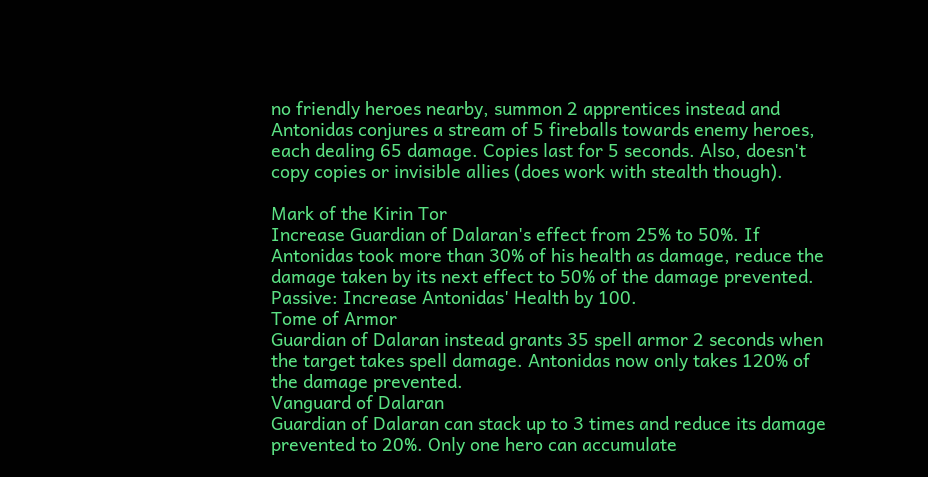no friendly heroes nearby, summon 2 apprentices instead and Antonidas conjures a stream of 5 fireballs towards enemy heroes, each dealing 65 damage. Copies last for 5 seconds. Also, doesn't copy copies or invisible allies (does work with stealth though).

Mark of the Kirin Tor
Increase Guardian of Dalaran's effect from 25% to 50%. If Antonidas took more than 30% of his health as damage, reduce the damage taken by its next effect to 50% of the damage prevented. Passive: Increase Antonidas' Health by 100.
Tome of Armor
Guardian of Dalaran instead grants 35 spell armor 2 seconds when the target takes spell damage. Antonidas now only takes 120% of the damage prevented.
Vanguard of Dalaran
Guardian of Dalaran can stack up to 3 times and reduce its damage prevented to 20%. Only one hero can accumulate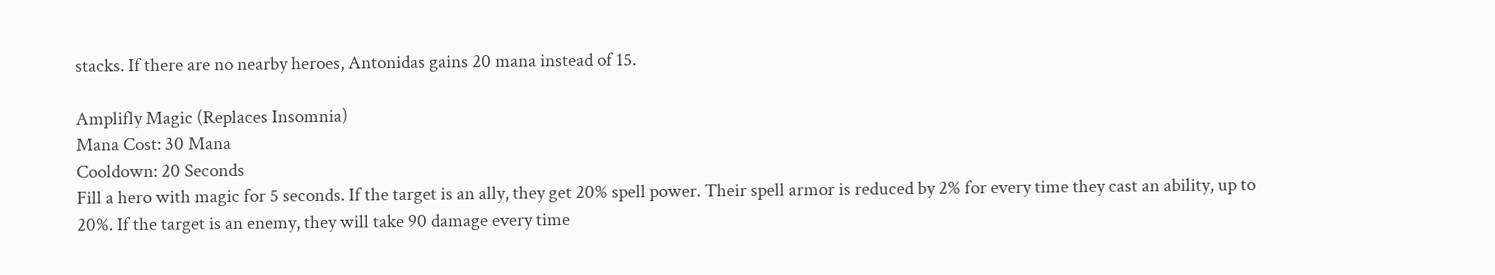stacks. If there are no nearby heroes, Antonidas gains 20 mana instead of 15.

Amplifly Magic (Replaces Insomnia)
Mana Cost: 30 Mana
Cooldown: 20 Seconds
Fill a hero with magic for 5 seconds. If the target is an ally, they get 20% spell power. Their spell armor is reduced by 2% for every time they cast an ability, up to 20%. If the target is an enemy, they will take 90 damage every time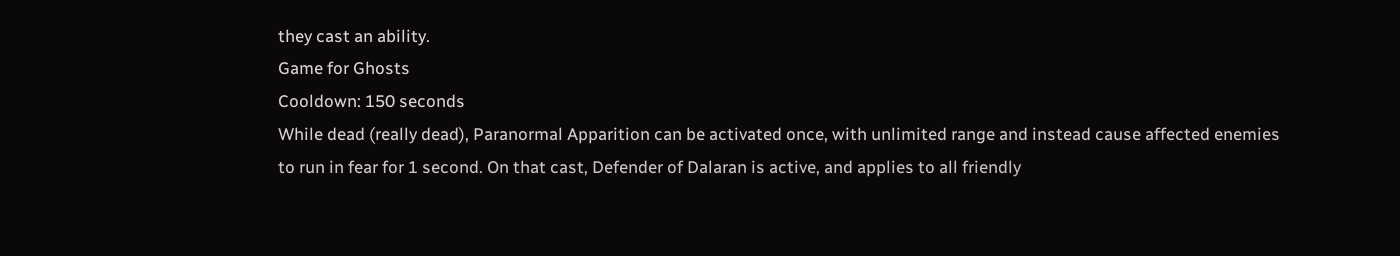they cast an ability.
Game for Ghosts
Cooldown: 150 seconds
While dead (really dead), Paranormal Apparition can be activated once, with unlimited range and instead cause affected enemies to run in fear for 1 second. On that cast, Defender of Dalaran is active, and applies to all friendly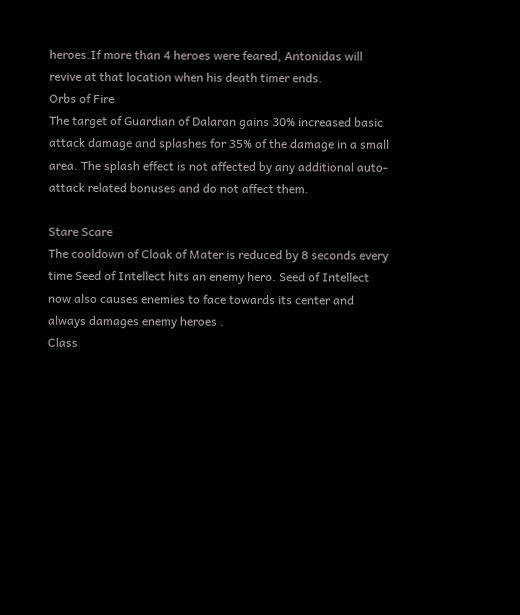heroes.If more than 4 heroes were feared, Antonidas will revive at that location when his death timer ends.
Orbs of Fire
The target of Guardian of Dalaran gains 30% increased basic attack damage and splashes for 35% of the damage in a small area. The splash effect is not affected by any additional auto-attack related bonuses and do not affect them.

Stare Scare
The cooldown of Cloak of Mater is reduced by 8 seconds every time Seed of Intellect hits an enemy hero. Seed of Intellect now also causes enemies to face towards its center and always damages enemy heroes .
Class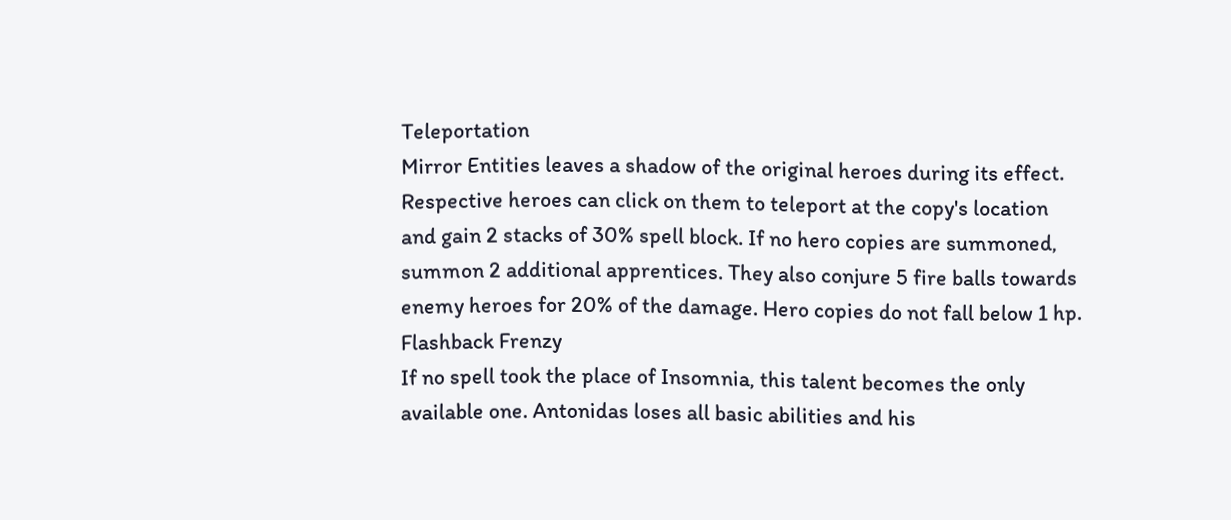Teleportation
Mirror Entities leaves a shadow of the original heroes during its effect. Respective heroes can click on them to teleport at the copy's location and gain 2 stacks of 30% spell block. If no hero copies are summoned, summon 2 additional apprentices. They also conjure 5 fire balls towards enemy heroes for 20% of the damage. Hero copies do not fall below 1 hp.
Flashback Frenzy
If no spell took the place of Insomnia, this talent becomes the only available one. Antonidas loses all basic abilities and his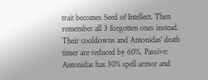trait becomes Seed of Intellect. Then remember all 3 forgotten ones instead. Their cooldowns and Antonidas' death timer are reduced by 60%. Passive: Antonidas has 30% spell armor and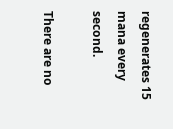regenerates 15 mana every second.

There are no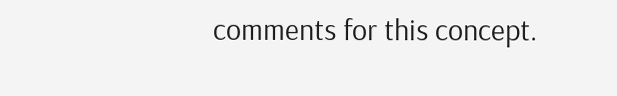comments for this concept.